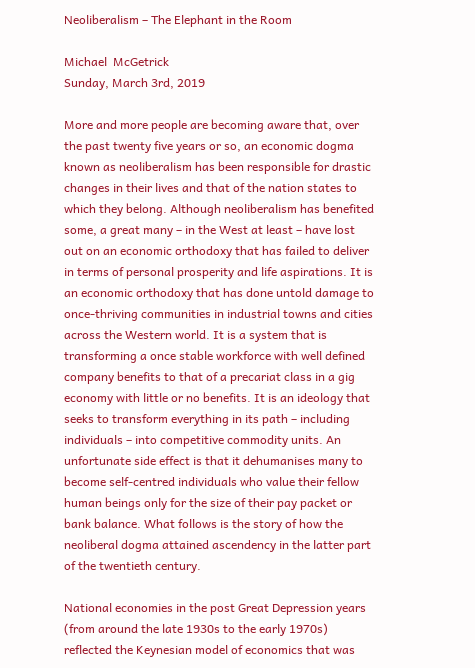Neoliberalism – The Elephant in the Room

Michael  McGetrick
Sunday, March 3rd, 2019

More and more people are becoming aware that, over the past twenty five years or so, an economic dogma known as neoliberalism has been responsible for drastic changes in their lives and that of the nation states to which they belong. Although neoliberalism has benefited some, a great many – in the West at least – have lost out on an economic orthodoxy that has failed to deliver in terms of personal prosperity and life aspirations. It is an economic orthodoxy that has done untold damage to once-thriving communities in industrial towns and cities across the Western world. It is a system that is transforming a once stable workforce with well defined company benefits to that of a precariat class in a gig economy with little or no benefits. It is an ideology that seeks to transform everything in its path – including individuals – into competitive commodity units. An unfortunate side effect is that it dehumanises many to become self-centred individuals who value their fellow human beings only for the size of their pay packet or bank balance. What follows is the story of how the neoliberal dogma attained ascendency in the latter part of the twentieth century.

National economies in the post Great Depression years (from around the late 1930s to the early 1970s) reflected the Keynesian model of economics that was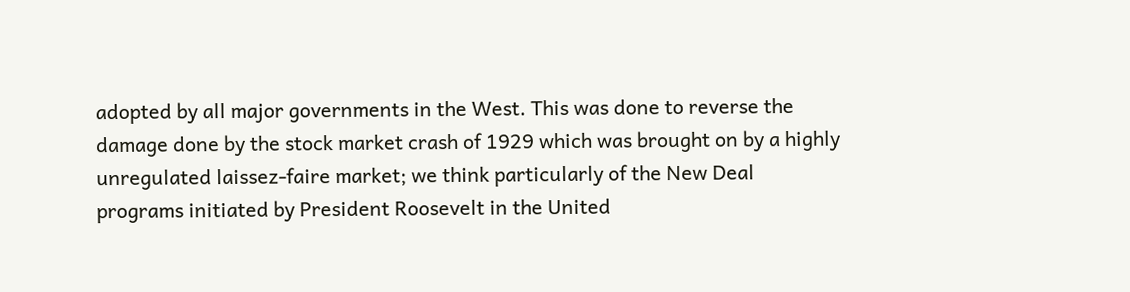adopted by all major governments in the West. This was done to reverse the damage done by the stock market crash of 1929 which was brought on by a highly unregulated laissez-faire market; we think particularly of the New Deal programs initiated by President Roosevelt in the United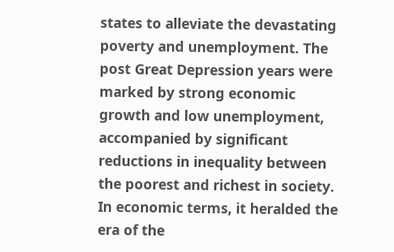states to alleviate the devastating poverty and unemployment. The post Great Depression years were marked by strong economic growth and low unemployment, accompanied by significant reductions in inequality between the poorest and richest in society. In economic terms, it heralded the era of the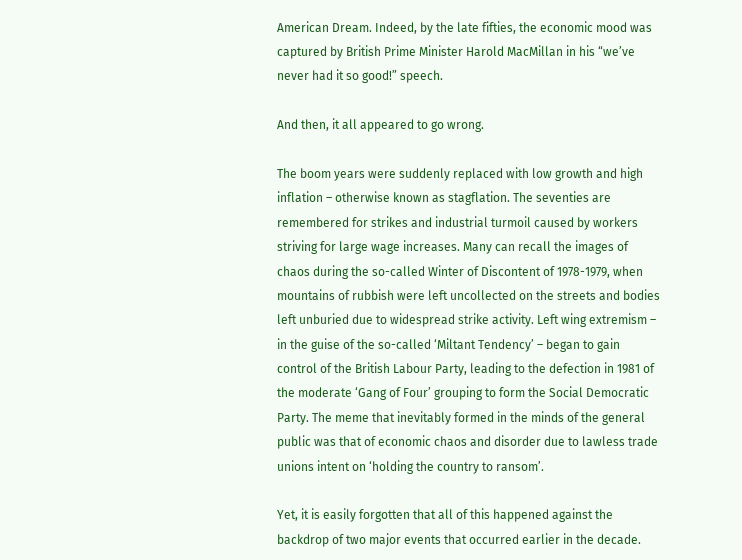American Dream. Indeed, by the late fifties, the economic mood was captured by British Prime Minister Harold MacMillan in his “we’ve never had it so good!” speech.

And then, it all appeared to go wrong.

The boom years were suddenly replaced with low growth and high inflation – otherwise known as stagflation. The seventies are remembered for strikes and industrial turmoil caused by workers striving for large wage increases. Many can recall the images of chaos during the so-called Winter of Discontent of 1978-1979, when mountains of rubbish were left uncollected on the streets and bodies left unburied due to widespread strike activity. Left wing extremism – in the guise of the so-called ‘Miltant Tendency’ – began to gain control of the British Labour Party, leading to the defection in 1981 of the moderate ‘Gang of Four’ grouping to form the Social Democratic Party. The meme that inevitably formed in the minds of the general public was that of economic chaos and disorder due to lawless trade unions intent on ‘holding the country to ransom’.

Yet, it is easily forgotten that all of this happened against the backdrop of two major events that occurred earlier in the decade.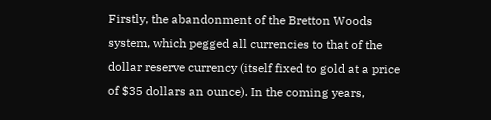Firstly, the abandonment of the Bretton Woods system, which pegged all currencies to that of the dollar reserve currency (itself fixed to gold at a price of $35 dollars an ounce). In the coming years,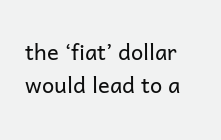the ‘fiat’ dollar would lead to a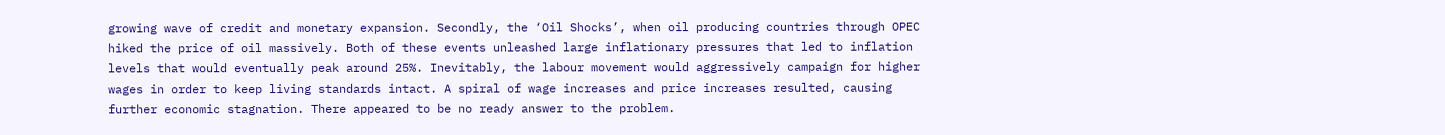growing wave of credit and monetary expansion. Secondly, the ‘Oil Shocks’, when oil producing countries through OPEC hiked the price of oil massively. Both of these events unleashed large inflationary pressures that led to inflation levels that would eventually peak around 25%. Inevitably, the labour movement would aggressively campaign for higher wages in order to keep living standards intact. A spiral of wage increases and price increases resulted, causing further economic stagnation. There appeared to be no ready answer to the problem.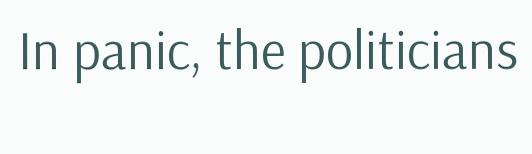In panic, the politicians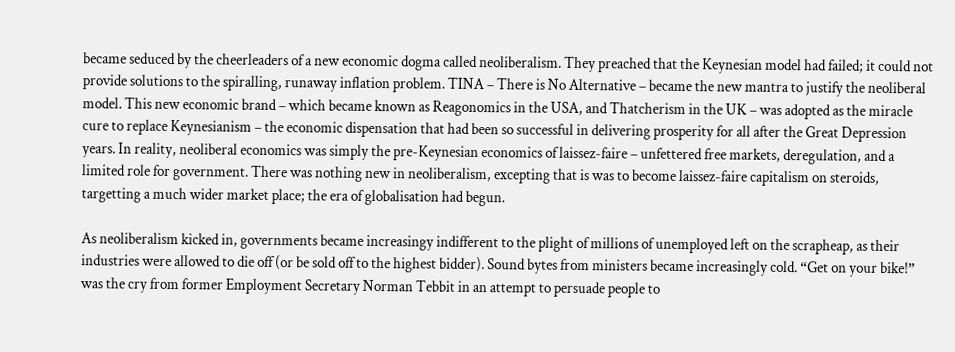became seduced by the cheerleaders of a new economic dogma called neoliberalism. They preached that the Keynesian model had failed; it could not provide solutions to the spiralling, runaway inflation problem. TINA – There is No Alternative – became the new mantra to justify the neoliberal model. This new economic brand – which became known as Reagonomics in the USA, and Thatcherism in the UK – was adopted as the miracle cure to replace Keynesianism – the economic dispensation that had been so successful in delivering prosperity for all after the Great Depression years. In reality, neoliberal economics was simply the pre-Keynesian economics of laissez-faire – unfettered free markets, deregulation, and a limited role for government. There was nothing new in neoliberalism, excepting that is was to become laissez-faire capitalism on steroids, targetting a much wider market place; the era of globalisation had begun.

As neoliberalism kicked in, governments became increasingy indifferent to the plight of millions of unemployed left on the scrapheap, as their industries were allowed to die off (or be sold off to the highest bidder). Sound bytes from ministers became increasingly cold. “Get on your bike!” was the cry from former Employment Secretary Norman Tebbit in an attempt to persuade people to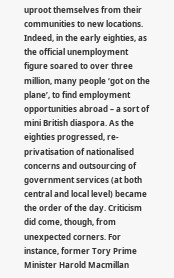uproot themselves from their communities to new locations. Indeed, in the early eighties, as the official unemployment figure soared to over three million, many people ‘got on the plane’, to find employment opportunities abroad – a sort of mini British diaspora. As the eighties progressed, re-privatisation of nationalised concerns and outsourcing of government services (at both central and local level) became the order of the day. Criticism did come, though, from unexpected corners. For instance, former Tory Prime Minister Harold Macmillan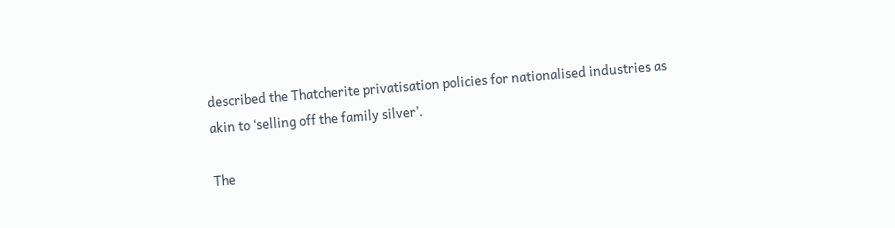described the Thatcherite privatisation policies for nationalised industries as akin to ‘selling off the family silver’.

The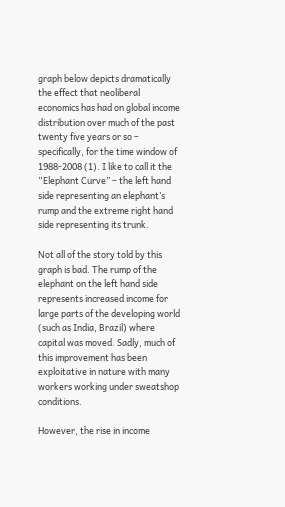graph below depicts dramatically the effect that neoliberal economics has had on global income distribution over much of the past twenty five years or so – specifically, for the time window of 1988-2008 (1). I like to call it the “Elephant Curve” – the left hand side representing an elephant’s rump and the extreme right hand side representing its trunk.

Not all of the story told by this graph is bad. The rump of the elephant on the left hand side represents increased income for large parts of the developing world (such as India, Brazil) where capital was moved. Sadly, much of this improvement has been exploitative in nature with many workers working under sweatshop conditions.

However, the rise in income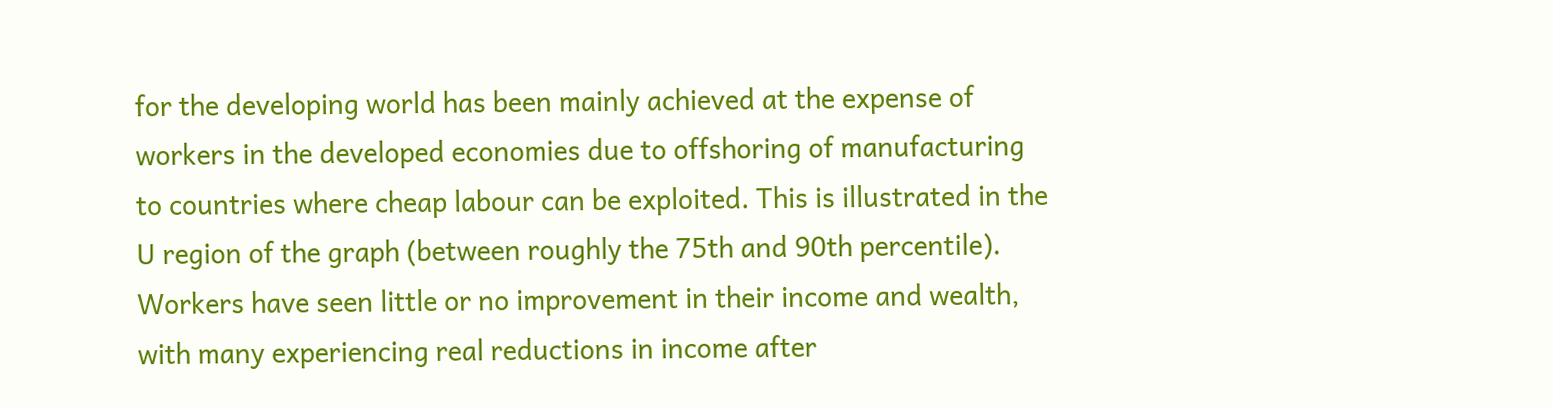for the developing world has been mainly achieved at the expense of workers in the developed economies due to offshoring of manufacturing to countries where cheap labour can be exploited. This is illustrated in the U region of the graph (between roughly the 75th and 90th percentile). Workers have seen little or no improvement in their income and wealth, with many experiencing real reductions in income after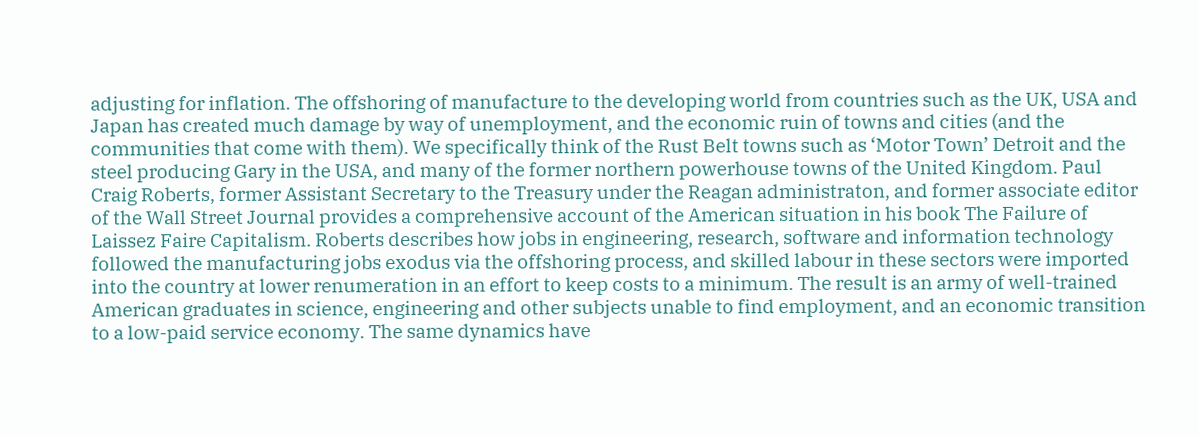adjusting for inflation. The offshoring of manufacture to the developing world from countries such as the UK, USA and Japan has created much damage by way of unemployment, and the economic ruin of towns and cities (and the communities that come with them). We specifically think of the Rust Belt towns such as ‘Motor Town’ Detroit and the steel producing Gary in the USA, and many of the former northern powerhouse towns of the United Kingdom. Paul Craig Roberts, former Assistant Secretary to the Treasury under the Reagan administraton, and former associate editor of the Wall Street Journal provides a comprehensive account of the American situation in his book The Failure of Laissez Faire Capitalism. Roberts describes how jobs in engineering, research, software and information technology followed the manufacturing jobs exodus via the offshoring process, and skilled labour in these sectors were imported into the country at lower renumeration in an effort to keep costs to a minimum. The result is an army of well-trained American graduates in science, engineering and other subjects unable to find employment, and an economic transition to a low-paid service economy. The same dynamics have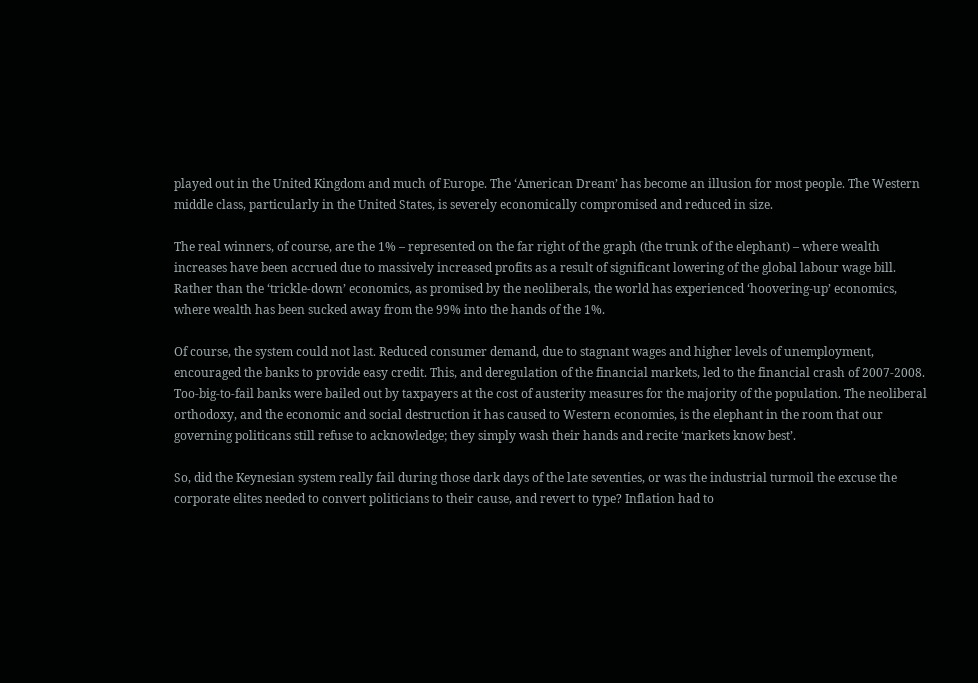played out in the United Kingdom and much of Europe. The ‘American Dream’ has become an illusion for most people. The Western middle class, particularly in the United States, is severely economically compromised and reduced in size.

The real winners, of course, are the 1% – represented on the far right of the graph (the trunk of the elephant) – where wealth increases have been accrued due to massively increased profits as a result of significant lowering of the global labour wage bill. Rather than the ‘trickle-down’ economics, as promised by the neoliberals, the world has experienced ‘hoovering-up’ economics, where wealth has been sucked away from the 99% into the hands of the 1%.

Of course, the system could not last. Reduced consumer demand, due to stagnant wages and higher levels of unemployment, encouraged the banks to provide easy credit. This, and deregulation of the financial markets, led to the financial crash of 2007-2008. Too-big-to-fail banks were bailed out by taxpayers at the cost of austerity measures for the majority of the population. The neoliberal orthodoxy, and the economic and social destruction it has caused to Western economies, is the elephant in the room that our governing politicans still refuse to acknowledge; they simply wash their hands and recite ‘markets know best’.

So, did the Keynesian system really fail during those dark days of the late seventies, or was the industrial turmoil the excuse the corporate elites needed to convert politicians to their cause, and revert to type? Inflation had to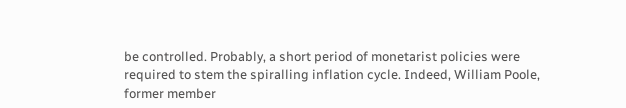be controlled. Probably, a short period of monetarist policies were required to stem the spiralling inflation cycle. Indeed, William Poole, former member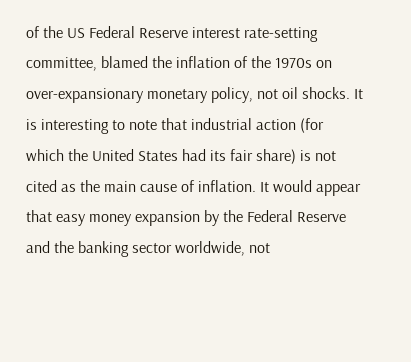of the US Federal Reserve interest rate-setting committee, blamed the inflation of the 1970s on over-expansionary monetary policy, not oil shocks. It is interesting to note that industrial action (for which the United States had its fair share) is not cited as the main cause of inflation. It would appear that easy money expansion by the Federal Reserve and the banking sector worldwide, not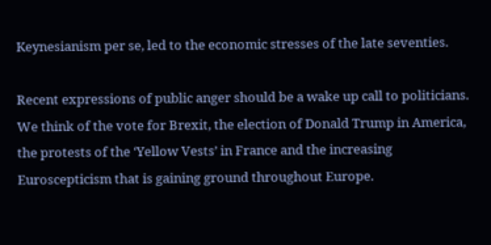Keynesianism per se, led to the economic stresses of the late seventies.

Recent expressions of public anger should be a wake up call to politicians. We think of the vote for Brexit, the election of Donald Trump in America, the protests of the ‘Yellow Vests’ in France and the increasing Euroscepticism that is gaining ground throughout Europe.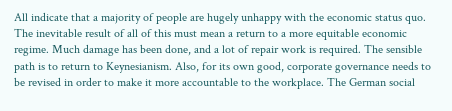All indicate that a majority of people are hugely unhappy with the economic status quo. The inevitable result of all of this must mean a return to a more equitable economic regime. Much damage has been done, and a lot of repair work is required. The sensible path is to return to Keynesianism. Also, for its own good, corporate governance needs to be revised in order to make it more accountable to the workplace. The German social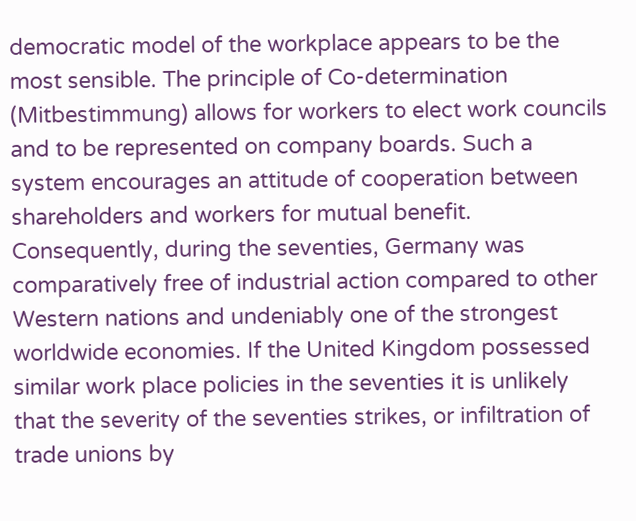democratic model of the workplace appears to be the most sensible. The principle of Co-determination (Mitbestimmung) allows for workers to elect work councils and to be represented on company boards. Such a system encourages an attitude of cooperation between shareholders and workers for mutual benefit. Consequently, during the seventies, Germany was comparatively free of industrial action compared to other Western nations and undeniably one of the strongest worldwide economies. If the United Kingdom possessed similar work place policies in the seventies it is unlikely that the severity of the seventies strikes, or infiltration of trade unions by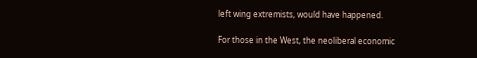left wing extremists, would have happened.

For those in the West, the neoliberal economic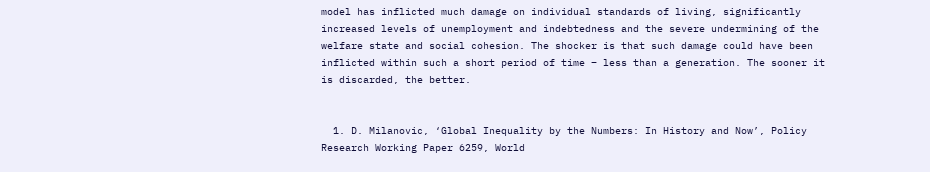model has inflicted much damage on individual standards of living, significantly increased levels of unemployment and indebtedness and the severe undermining of the welfare state and social cohesion. The shocker is that such damage could have been inflicted within such a short period of time – less than a generation. The sooner it is discarded, the better.


  1. D. Milanovic, ‘Global Inequality by the Numbers: In History and Now’, Policy Research Working Paper 6259, World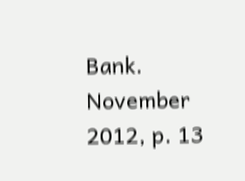Bank. November 2012, p. 13